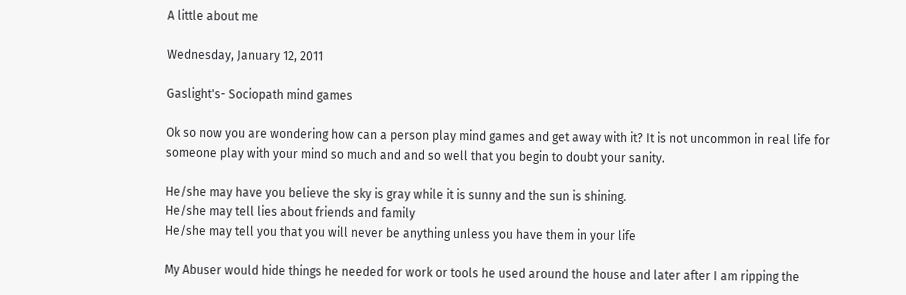A little about me

Wednesday, January 12, 2011

Gaslight's- Sociopath mind games

Ok so now you are wondering how can a person play mind games and get away with it? It is not uncommon in real life for someone play with your mind so much and and so well that you begin to doubt your sanity.

He/she may have you believe the sky is gray while it is sunny and the sun is shining.
He/she may tell lies about friends and family
He/she may tell you that you will never be anything unless you have them in your life

My Abuser would hide things he needed for work or tools he used around the house and later after I am ripping the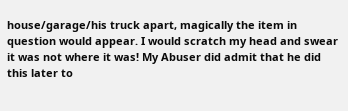house/garage/his truck apart, magically the item in question would appear. I would scratch my head and swear it was not where it was! My Abuser did admit that he did this later to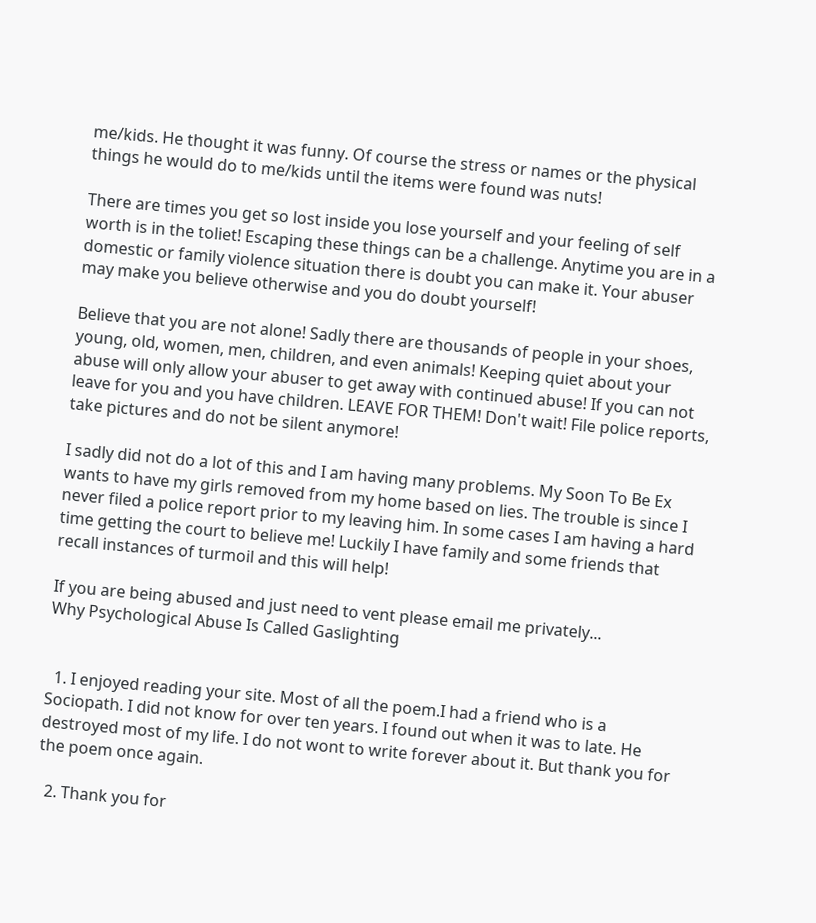me/kids. He thought it was funny. Of course the stress or names or the physical things he would do to me/kids until the items were found was nuts!

There are times you get so lost inside you lose yourself and your feeling of self worth is in the toliet! Escaping these things can be a challenge. Anytime you are in a domestic or family violence situation there is doubt you can make it. Your abuser may make you believe otherwise and you do doubt yourself!

Believe that you are not alone! Sadly there are thousands of people in your shoes, young, old, women, men, children, and even animals! Keeping quiet about your abuse will only allow your abuser to get away with continued abuse! If you can not leave for you and you have children. LEAVE FOR THEM! Don't wait! File police reports, take pictures and do not be silent anymore!

I sadly did not do a lot of this and I am having many problems. My Soon To Be Ex wants to have my girls removed from my home based on lies. The trouble is since I never filed a police report prior to my leaving him. In some cases I am having a hard time getting the court to believe me! Luckily I have family and some friends that recall instances of turmoil and this will help!

If you are being abused and just need to vent please email me privately...
Why Psychological Abuse Is Called Gaslighting


  1. I enjoyed reading your site. Most of all the poem.I had a friend who is a Sociopath. I did not know for over ten years. I found out when it was to late. He destroyed most of my life. I do not wont to write forever about it. But thank you for the poem once again.

  2. Thank you for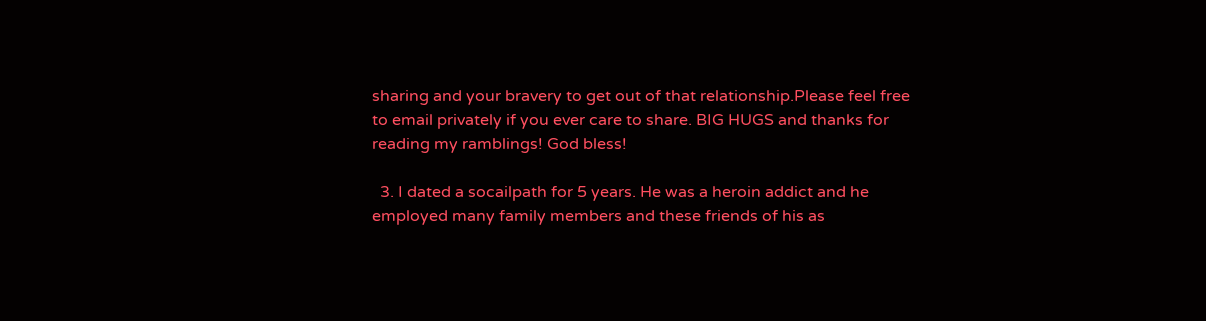sharing and your bravery to get out of that relationship.Please feel free to email privately if you ever care to share. BIG HUGS and thanks for reading my ramblings! God bless!

  3. I dated a socailpath for 5 years. He was a heroin addict and he employed many family members and these friends of his as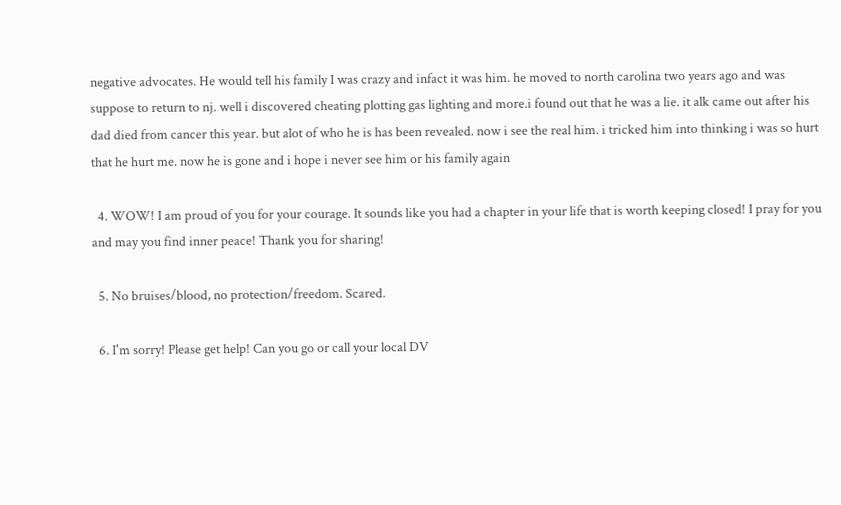negative advocates. He would tell his family I was crazy and infact it was him. he moved to north carolina two years ago and was suppose to return to nj. well i discovered cheating plotting gas lighting and more.i found out that he was a lie. it alk came out after his dad died from cancer this year. but alot of who he is has been revealed. now i see the real him. i tricked him into thinking i was so hurt that he hurt me. now he is gone and i hope i never see him or his family again

  4. WOW! I am proud of you for your courage. It sounds like you had a chapter in your life that is worth keeping closed! I pray for you and may you find inner peace! Thank you for sharing!

  5. No bruises/blood, no protection/freedom. Scared.

  6. I'm sorry! Please get help! Can you go or call your local DV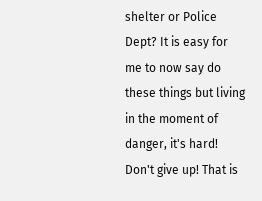shelter or Police Dept? It is easy for me to now say do these things but living in the moment of danger, it's hard! Don't give up! That is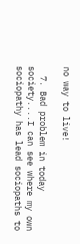no way to live!

  7. Bad problem in today society....I can see where my own sociopathy has lead sociopaths to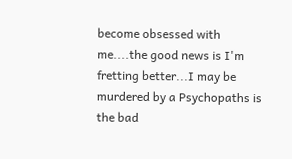become obsessed with me....the good news is I'm fretting better...I may be murdered by a Psychopaths is the bad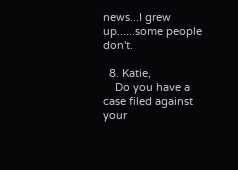news...I grew up......some people don't.

  8. Katie,
    Do you have a case filed against your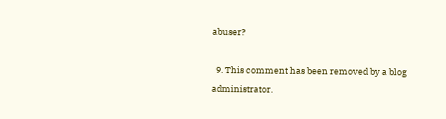abuser?

  9. This comment has been removed by a blog administrator.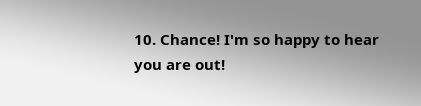10. Chance! I'm so happy to hear you are out!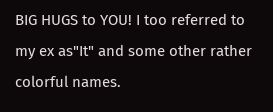BIG HUGS to YOU! I too referred to my ex as"It" and some other rather colorful names.